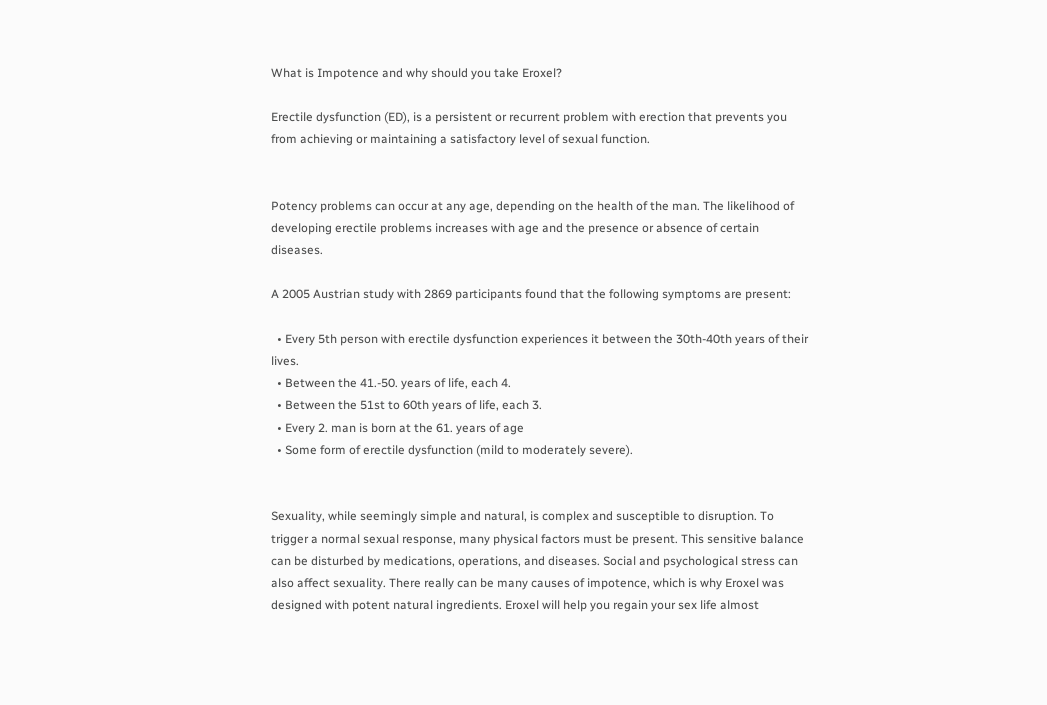What is Impotence and why should you take Eroxel?

Erectile dysfunction (ED), is a persistent or recurrent problem with erection that prevents you from achieving or maintaining a satisfactory level of sexual function.


Potency problems can occur at any age, depending on the health of the man. The likelihood of developing erectile problems increases with age and the presence or absence of certain diseases.

A 2005 Austrian study with 2869 participants found that the following symptoms are present:

  • Every 5th person with erectile dysfunction experiences it between the 30th-40th years of their lives.
  • Between the 41.-50. years of life, each 4.
  • Between the 51st to 60th years of life, each 3.
  • Every 2. man is born at the 61. years of age
  • Some form of erectile dysfunction (mild to moderately severe).


Sexuality, while seemingly simple and natural, is complex and susceptible to disruption. To trigger a normal sexual response, many physical factors must be present. This sensitive balance can be disturbed by medications, operations, and diseases. Social and psychological stress can also affect sexuality. There really can be many causes of impotence, which is why Eroxel was designed with potent natural ingredients. Eroxel will help you regain your sex life almost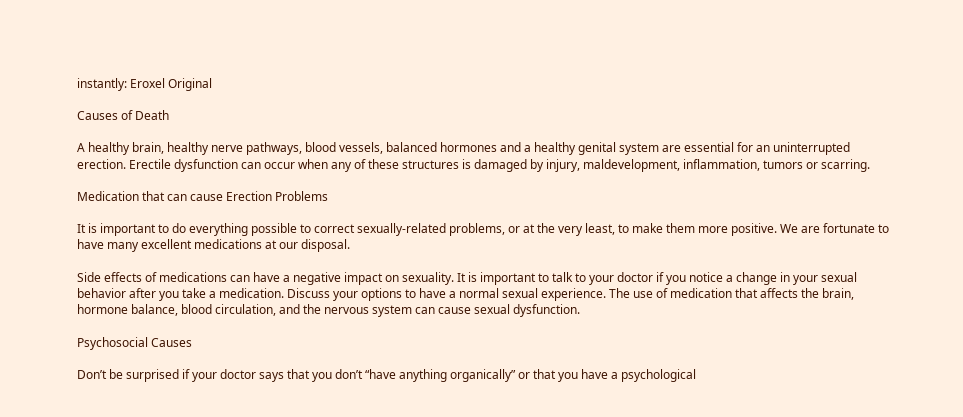instantly: Eroxel Original

Causes of Death

A healthy brain, healthy nerve pathways, blood vessels, balanced hormones and a healthy genital system are essential for an uninterrupted erection. Erectile dysfunction can occur when any of these structures is damaged by injury, maldevelopment, inflammation, tumors or scarring.

Medication that can cause Erection Problems

It is important to do everything possible to correct sexually-related problems, or at the very least, to make them more positive. We are fortunate to have many excellent medications at our disposal.

Side effects of medications can have a negative impact on sexuality. It is important to talk to your doctor if you notice a change in your sexual behavior after you take a medication. Discuss your options to have a normal sexual experience. The use of medication that affects the brain, hormone balance, blood circulation, and the nervous system can cause sexual dysfunction.

Psychosocial Causes

Don’t be surprised if your doctor says that you don’t “have anything organically” or that you have a psychological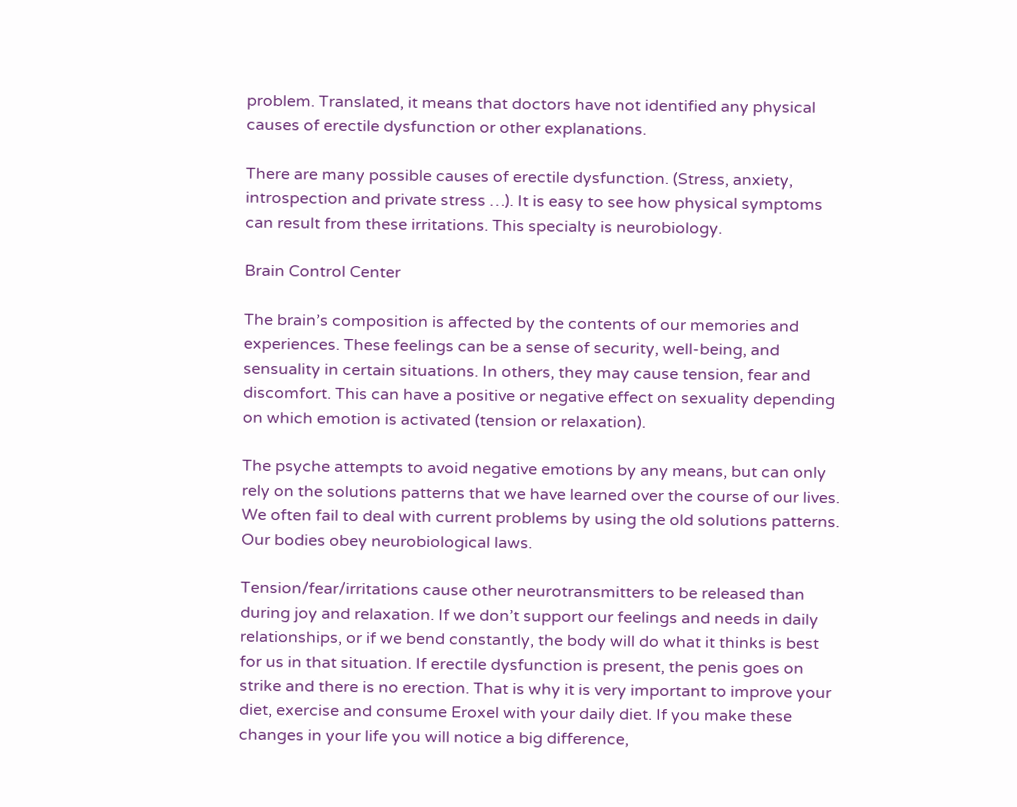problem. Translated, it means that doctors have not identified any physical causes of erectile dysfunction or other explanations.

There are many possible causes of erectile dysfunction. (Stress, anxiety, introspection and private stress …). It is easy to see how physical symptoms can result from these irritations. This specialty is neurobiology.

Brain Control Center

The brain’s composition is affected by the contents of our memories and experiences. These feelings can be a sense of security, well-being, and sensuality in certain situations. In others, they may cause tension, fear and discomfort. This can have a positive or negative effect on sexuality depending on which emotion is activated (tension or relaxation).

The psyche attempts to avoid negative emotions by any means, but can only rely on the solutions patterns that we have learned over the course of our lives. We often fail to deal with current problems by using the old solutions patterns. Our bodies obey neurobiological laws.

Tension/fear/irritations cause other neurotransmitters to be released than during joy and relaxation. If we don’t support our feelings and needs in daily relationships, or if we bend constantly, the body will do what it thinks is best for us in that situation. If erectile dysfunction is present, the penis goes on strike and there is no erection. That is why it is very important to improve your diet, exercise and consume Eroxel with your daily diet. If you make these changes in your life you will notice a big difference,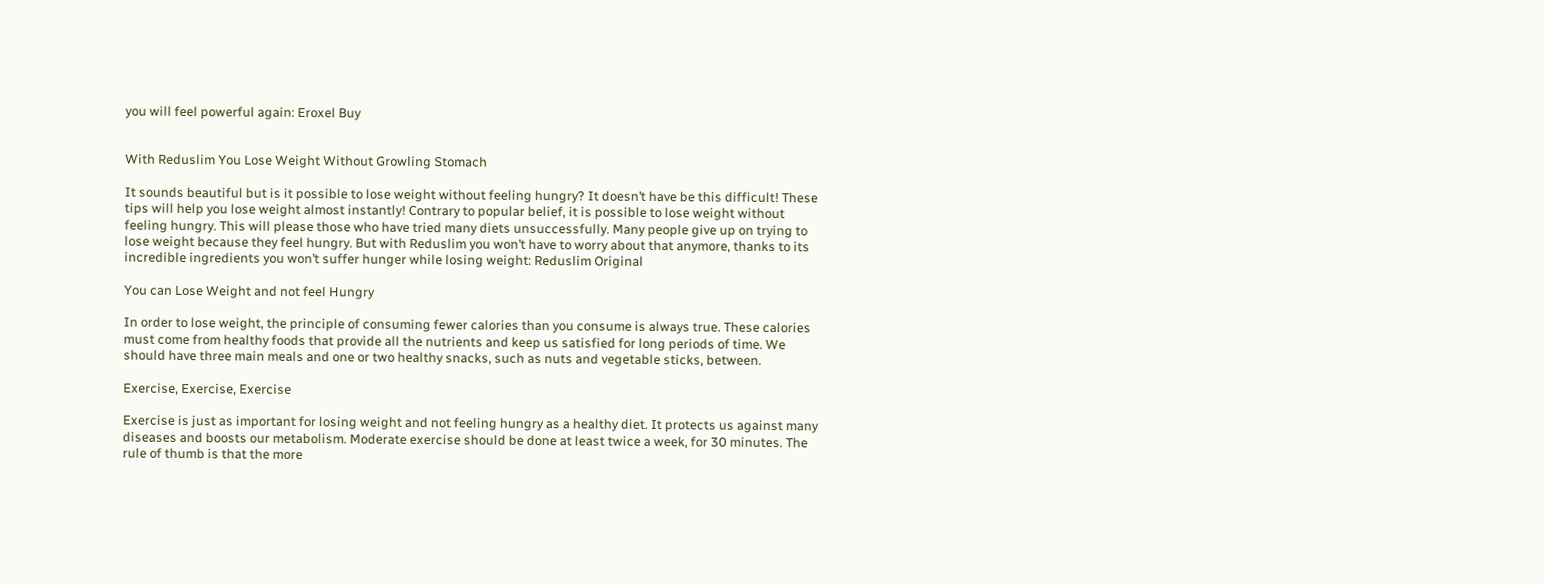you will feel powerful again: Eroxel Buy


With Reduslim You Lose Weight Without Growling Stomach

It sounds beautiful but is it possible to lose weight without feeling hungry? It doesn’t have be this difficult! These tips will help you lose weight almost instantly! Contrary to popular belief, it is possible to lose weight without feeling hungry. This will please those who have tried many diets unsuccessfully. Many people give up on trying to lose weight because they feel hungry. But with Reduslim you won’t have to worry about that anymore, thanks to its incredible ingredients you won’t suffer hunger while losing weight: Reduslim Original

You can Lose Weight and not feel Hungry

In order to lose weight, the principle of consuming fewer calories than you consume is always true. These calories must come from healthy foods that provide all the nutrients and keep us satisfied for long periods of time. We should have three main meals and one or two healthy snacks, such as nuts and vegetable sticks, between.

Exercise, Exercise, Exercise

Exercise is just as important for losing weight and not feeling hungry as a healthy diet. It protects us against many diseases and boosts our metabolism. Moderate exercise should be done at least twice a week, for 30 minutes. The rule of thumb is that the more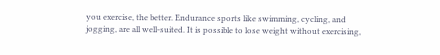you exercise, the better. Endurance sports like swimming, cycling, and jogging, are all well-suited. It is possible to lose weight without exercising,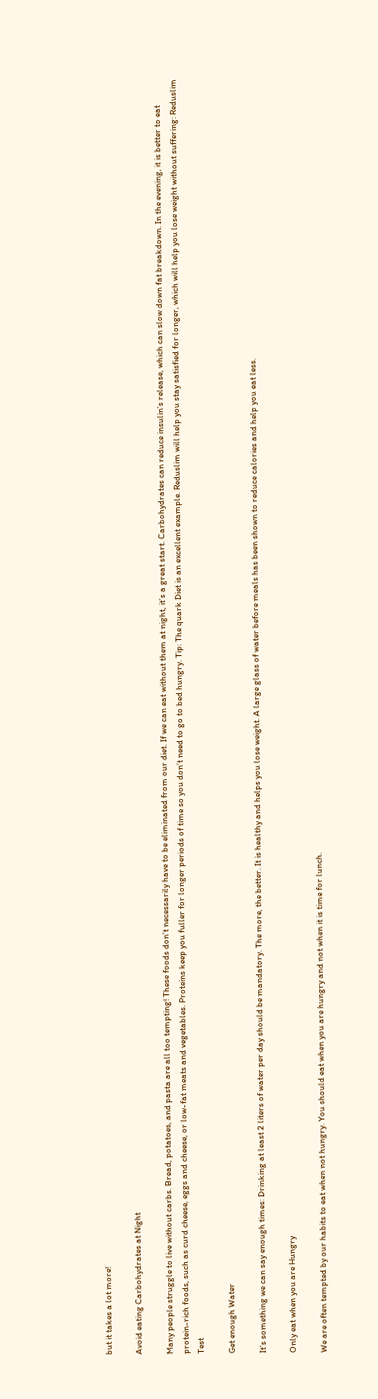but it takes a lot more!

Avoid eating Carbohydrates at Night

Many people struggle to live without carbs. Bread, potatoes, and pasta are all too tempting! These foods don’t necessarily have to be eliminated from our diet. If we can eat without them at night, it’s a great start. Carbohydrates can reduce insulin’s release, which can slow down fat breakdown. In the evening, it is better to eat protein-rich foods, such as curd cheese, eggs and cheese, or low-fat meats and vegetables. Proteins keep you fuller for longer periods of time so you don’t need to go to bed hungry. Tip: The quark Diet is an excellent example. Reduslim will help you stay satisfied for longer, which will help you lose weight without suffering: Reduslim Test

Get enough Water

It’s something we can say enough times: Drinking at least 2 liters of water per day should be mandatory. The more, the better. It is healthy and helps you lose weight. A large glass of water before meals has been shown to reduce calories and help you eat less.

Only eat when you are Hungry

We are often tempted by our habits to eat when not hungry. You should eat when you are hungry and not when it is time for lunch.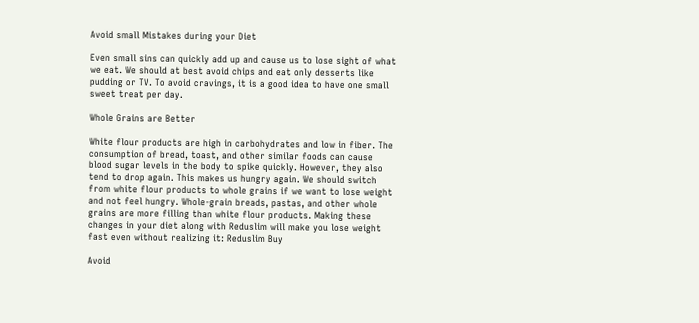Avoid small Mistakes during your Diet

Even small sins can quickly add up and cause us to lose sight of what we eat. We should at best avoid chips and eat only desserts like pudding or TV. To avoid cravings, it is a good idea to have one small sweet treat per day.

Whole Grains are Better

White flour products are high in carbohydrates and low in fiber. The consumption of bread, toast, and other similar foods can cause blood sugar levels in the body to spike quickly. However, they also tend to drop again. This makes us hungry again. We should switch from white flour products to whole grains if we want to lose weight and not feel hungry. Whole-grain breads, pastas, and other whole grains are more filling than white flour products. Making these changes in your diet along with Reduslim will make you lose weight fast even without realizing it: Reduslim Buy

Avoid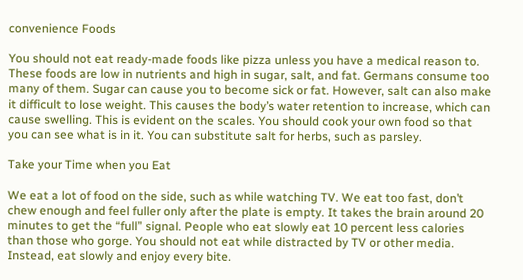convenience Foods

You should not eat ready-made foods like pizza unless you have a medical reason to. These foods are low in nutrients and high in sugar, salt, and fat. Germans consume too many of them. Sugar can cause you to become sick or fat. However, salt can also make it difficult to lose weight. This causes the body’s water retention to increase, which can cause swelling. This is evident on the scales. You should cook your own food so that you can see what is in it. You can substitute salt for herbs, such as parsley.

Take your Time when you Eat

We eat a lot of food on the side, such as while watching TV. We eat too fast, don’t chew enough and feel fuller only after the plate is empty. It takes the brain around 20 minutes to get the “full” signal. People who eat slowly eat 10 percent less calories than those who gorge. You should not eat while distracted by TV or other media. Instead, eat slowly and enjoy every bite.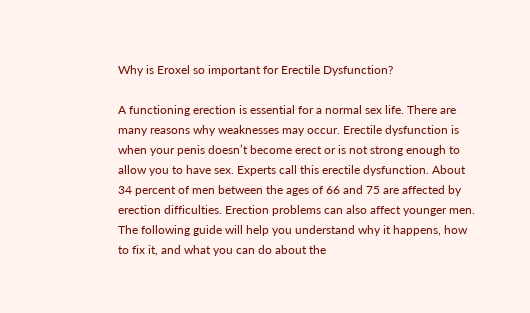Why is Eroxel so important for Erectile Dysfunction?

A functioning erection is essential for a normal sex life. There are many reasons why weaknesses may occur. Erectile dysfunction is when your penis doesn’t become erect or is not strong enough to allow you to have sex. Experts call this erectile dysfunction. About 34 percent of men between the ages of 66 and 75 are affected by erection difficulties. Erection problems can also affect younger men. The following guide will help you understand why it happens, how to fix it, and what you can do about the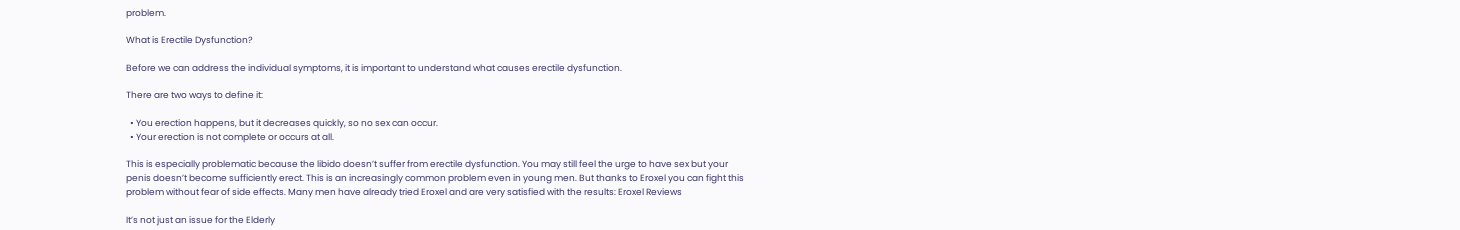problem.

What is Erectile Dysfunction?

Before we can address the individual symptoms, it is important to understand what causes erectile dysfunction.

There are two ways to define it:

  • You erection happens, but it decreases quickly, so no sex can occur.
  • Your erection is not complete or occurs at all.

This is especially problematic because the libido doesn’t suffer from erectile dysfunction. You may still feel the urge to have sex but your penis doesn’t become sufficiently erect. This is an increasingly common problem even in young men. But thanks to Eroxel you can fight this problem without fear of side effects. Many men have already tried Eroxel and are very satisfied with the results: Eroxel Reviews

It’s not just an issue for the Elderly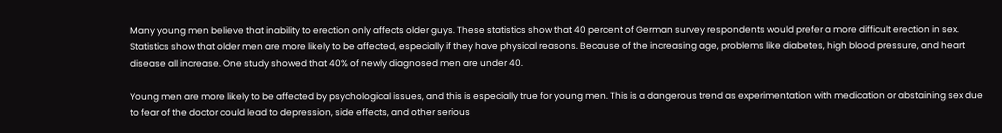Many young men believe that inability to erection only affects older guys. These statistics show that 40 percent of German survey respondents would prefer a more difficult erection in sex. Statistics show that older men are more likely to be affected, especially if they have physical reasons. Because of the increasing age, problems like diabetes, high blood pressure, and heart disease all increase. One study showed that 40% of newly diagnosed men are under 40.

Young men are more likely to be affected by psychological issues, and this is especially true for young men. This is a dangerous trend as experimentation with medication or abstaining sex due to fear of the doctor could lead to depression, side effects, and other serious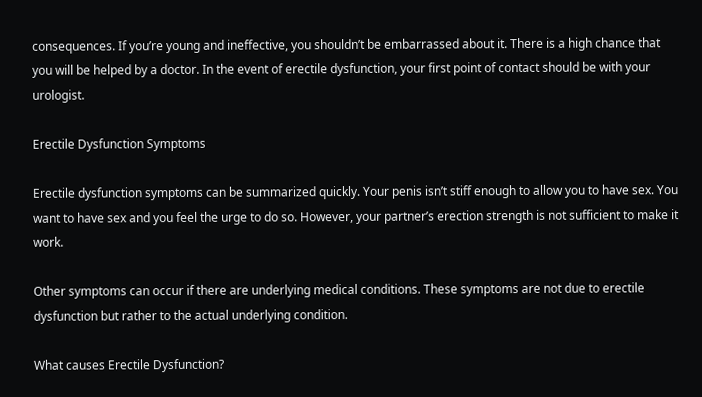consequences. If you’re young and ineffective, you shouldn’t be embarrassed about it. There is a high chance that you will be helped by a doctor. In the event of erectile dysfunction, your first point of contact should be with your urologist.

Erectile Dysfunction Symptoms

Erectile dysfunction symptoms can be summarized quickly. Your penis isn’t stiff enough to allow you to have sex. You want to have sex and you feel the urge to do so. However, your partner’s erection strength is not sufficient to make it work.

Other symptoms can occur if there are underlying medical conditions. These symptoms are not due to erectile dysfunction but rather to the actual underlying condition.

What causes Erectile Dysfunction?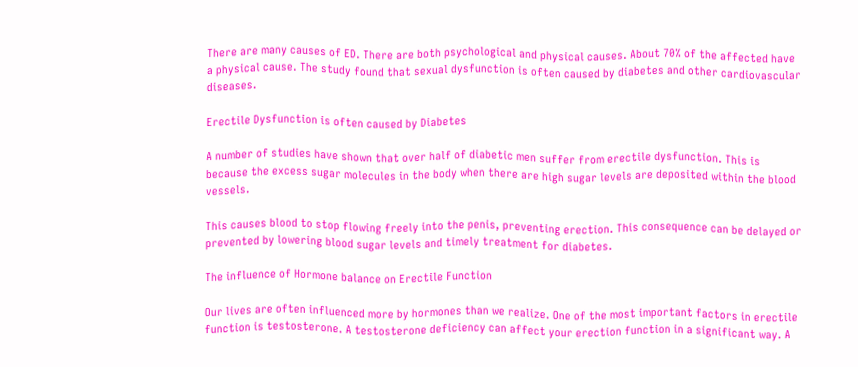There are many causes of ED. There are both psychological and physical causes. About 70% of the affected have a physical cause. The study found that sexual dysfunction is often caused by diabetes and other cardiovascular diseases.

Erectile Dysfunction is often caused by Diabetes

A number of studies have shown that over half of diabetic men suffer from erectile dysfunction. This is because the excess sugar molecules in the body when there are high sugar levels are deposited within the blood vessels.

This causes blood to stop flowing freely into the penis, preventing erection. This consequence can be delayed or prevented by lowering blood sugar levels and timely treatment for diabetes.

The influence of Hormone balance on Erectile Function

Our lives are often influenced more by hormones than we realize. One of the most important factors in erectile function is testosterone. A testosterone deficiency can affect your erection function in a significant way. A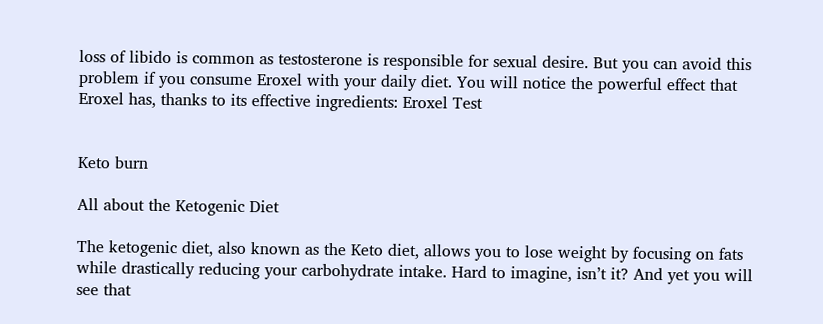loss of libido is common as testosterone is responsible for sexual desire. But you can avoid this problem if you consume Eroxel with your daily diet. You will notice the powerful effect that Eroxel has, thanks to its effective ingredients: Eroxel Test


Keto burn

All about the Ketogenic Diet

The ketogenic diet, also known as the Keto diet, allows you to lose weight by focusing on fats while drastically reducing your carbohydrate intake. Hard to imagine, isn’t it? And yet you will see that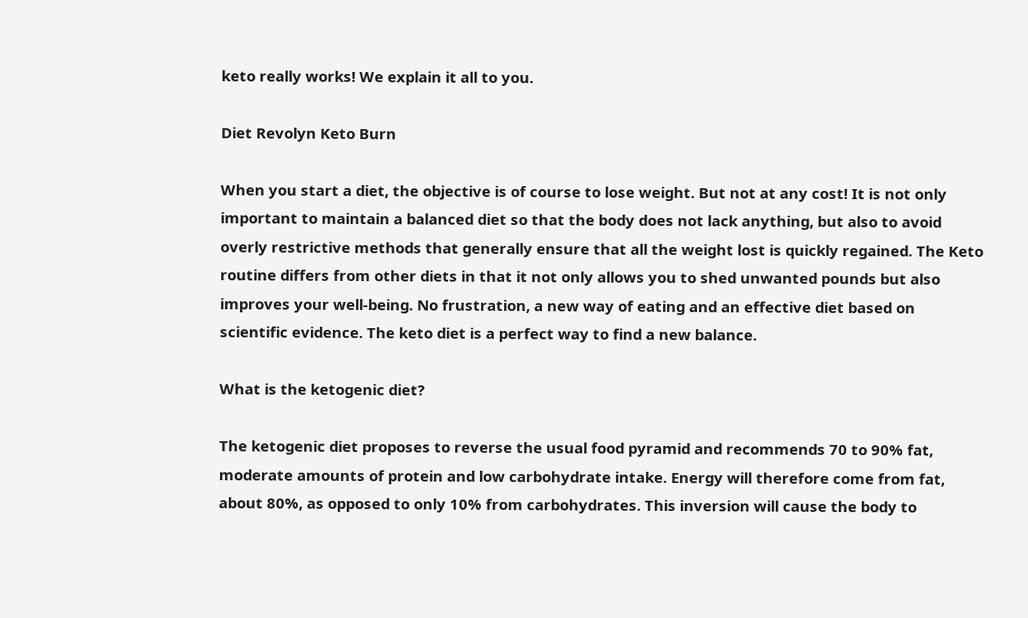keto really works! We explain it all to you.

Diet Revolyn Keto Burn

When you start a diet, the objective is of course to lose weight. But not at any cost! It is not only important to maintain a balanced diet so that the body does not lack anything, but also to avoid overly restrictive methods that generally ensure that all the weight lost is quickly regained. The Keto routine differs from other diets in that it not only allows you to shed unwanted pounds but also improves your well-being. No frustration, a new way of eating and an effective diet based on scientific evidence. The keto diet is a perfect way to find a new balance.

What is the ketogenic diet?

The ketogenic diet proposes to reverse the usual food pyramid and recommends 70 to 90% fat, moderate amounts of protein and low carbohydrate intake. Energy will therefore come from fat, about 80%, as opposed to only 10% from carbohydrates. This inversion will cause the body to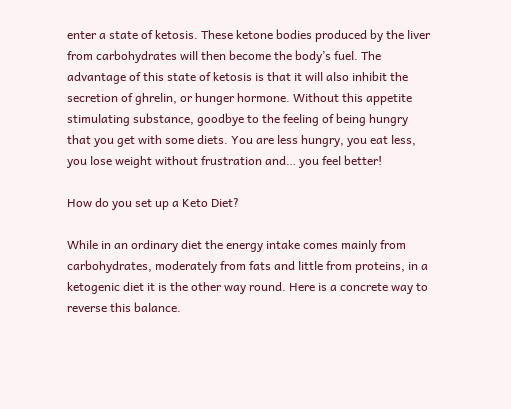enter a state of ketosis. These ketone bodies produced by the liver from carbohydrates will then become the body’s fuel. The advantage of this state of ketosis is that it will also inhibit the secretion of ghrelin, or hunger hormone. Without this appetite stimulating substance, goodbye to the feeling of being hungry that you get with some diets. You are less hungry, you eat less, you lose weight without frustration and… you feel better!

How do you set up a Keto Diet?

While in an ordinary diet the energy intake comes mainly from carbohydrates, moderately from fats and little from proteins, in a ketogenic diet it is the other way round. Here is a concrete way to reverse this balance.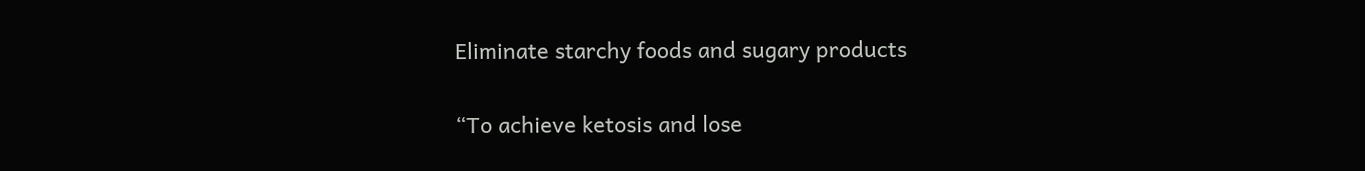Eliminate starchy foods and sugary products

“To achieve ketosis and lose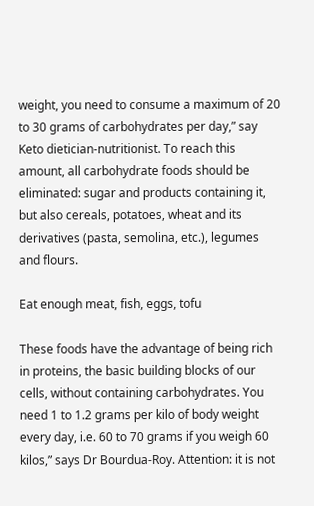weight, you need to consume a maximum of 20 to 30 grams of carbohydrates per day,” say Keto dietician-nutritionist. To reach this amount, all carbohydrate foods should be eliminated: sugar and products containing it, but also cereals, potatoes, wheat and its derivatives (pasta, semolina, etc.), legumes and flours.

Eat enough meat, fish, eggs, tofu

These foods have the advantage of being rich in proteins, the basic building blocks of our cells, without containing carbohydrates. You need 1 to 1.2 grams per kilo of body weight every day, i.e. 60 to 70 grams if you weigh 60 kilos,” says Dr Bourdua-Roy. Attention: it is not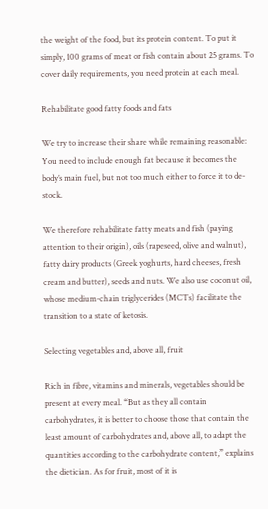the weight of the food, but its protein content. To put it simply, 100 grams of meat or fish contain about 25 grams. To cover daily requirements, you need protein at each meal.

Rehabilitate good fatty foods and fats

We try to increase their share while remaining reasonable: You need to include enough fat because it becomes the body’s main fuel, but not too much either to force it to de-stock.

We therefore rehabilitate fatty meats and fish (paying attention to their origin), oils (rapeseed, olive and walnut), fatty dairy products (Greek yoghurts, hard cheeses, fresh cream and butter), seeds and nuts. We also use coconut oil, whose medium-chain triglycerides (MCTs) facilitate the transition to a state of ketosis.

Selecting vegetables and, above all, fruit

Rich in fibre, vitamins and minerals, vegetables should be present at every meal. “But as they all contain carbohydrates, it is better to choose those that contain the least amount of carbohydrates and, above all, to adapt the quantities according to the carbohydrate content,” explains the dietician. As for fruit, most of it is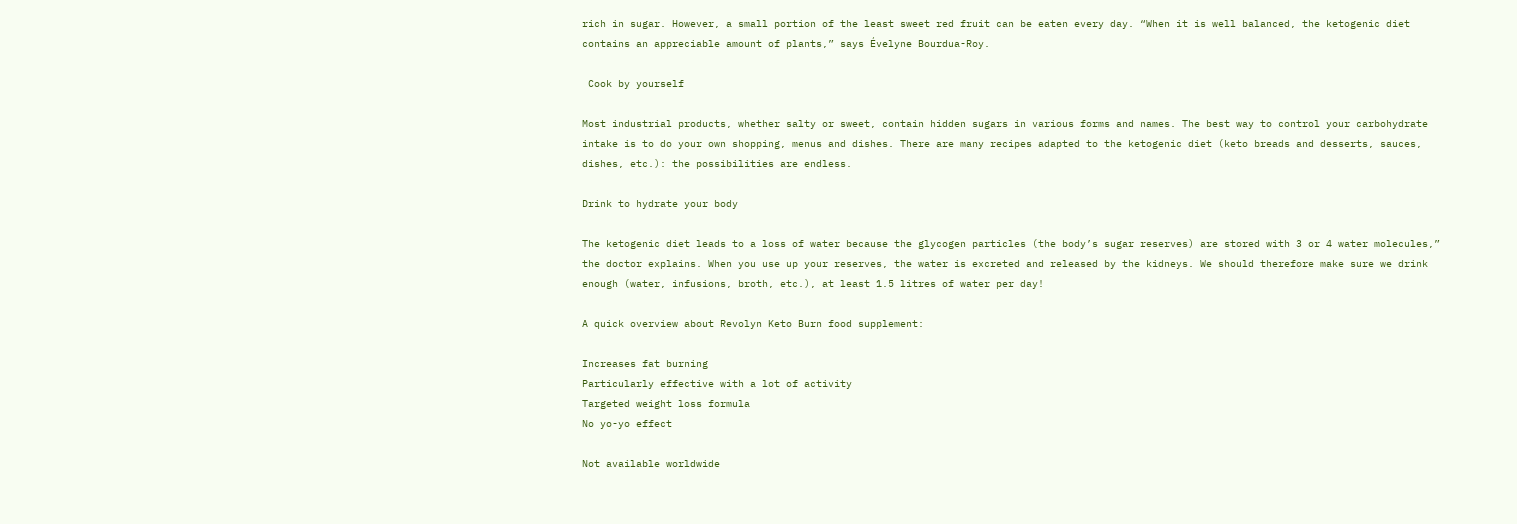rich in sugar. However, a small portion of the least sweet red fruit can be eaten every day. “When it is well balanced, the ketogenic diet contains an appreciable amount of plants,” says Évelyne Bourdua-Roy.

 Cook by yourself

Most industrial products, whether salty or sweet, contain hidden sugars in various forms and names. The best way to control your carbohydrate intake is to do your own shopping, menus and dishes. There are many recipes adapted to the ketogenic diet (keto breads and desserts, sauces, dishes, etc.): the possibilities are endless.

Drink to hydrate your body

The ketogenic diet leads to a loss of water because the glycogen particles (the body’s sugar reserves) are stored with 3 or 4 water molecules,” the doctor explains. When you use up your reserves, the water is excreted and released by the kidneys. We should therefore make sure we drink enough (water, infusions, broth, etc.), at least 1.5 litres of water per day!

A quick overview about Revolyn Keto Burn food supplement:

Increases fat burning
Particularly effective with a lot of activity
Targeted weight loss formula
No yo-yo effect

Not available worldwide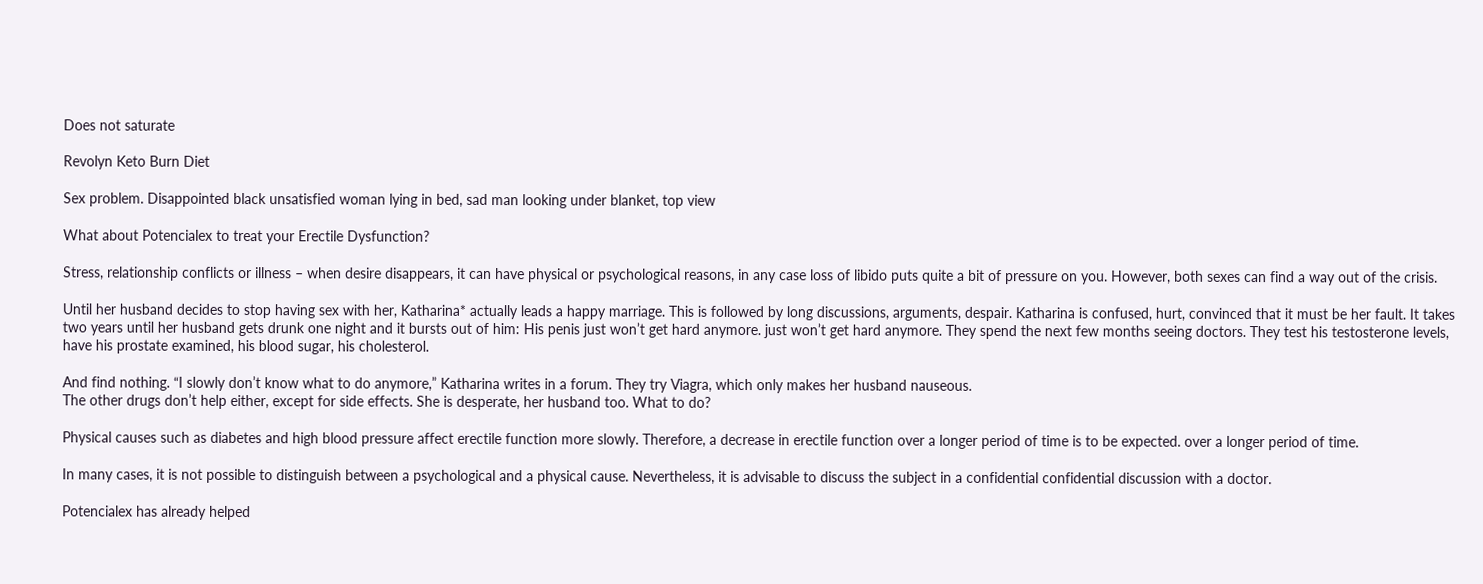Does not saturate

Revolyn Keto Burn Diet

Sex problem. Disappointed black unsatisfied woman lying in bed, sad man looking under blanket, top view

What about Potencialex to treat your Erectile Dysfunction?

Stress, relationship conflicts or illness – when desire disappears, it can have physical or psychological reasons, in any case loss of libido puts quite a bit of pressure on you. However, both sexes can find a way out of the crisis.

Until her husband decides to stop having sex with her, Katharina* actually leads a happy marriage. This is followed by long discussions, arguments, despair. Katharina is confused, hurt, convinced that it must be her fault. It takes two years until her husband gets drunk one night and it bursts out of him: His penis just won’t get hard anymore. just won’t get hard anymore. They spend the next few months seeing doctors. They test his testosterone levels, have his prostate examined, his blood sugar, his cholesterol.

And find nothing. “I slowly don’t know what to do anymore,” Katharina writes in a forum. They try Viagra, which only makes her husband nauseous.
The other drugs don’t help either, except for side effects. She is desperate, her husband too. What to do?

Physical causes such as diabetes and high blood pressure affect erectile function more slowly. Therefore, a decrease in erectile function over a longer period of time is to be expected. over a longer period of time.

In many cases, it is not possible to distinguish between a psychological and a physical cause. Nevertheless, it is advisable to discuss the subject in a confidential confidential discussion with a doctor.

Potencialex has already helped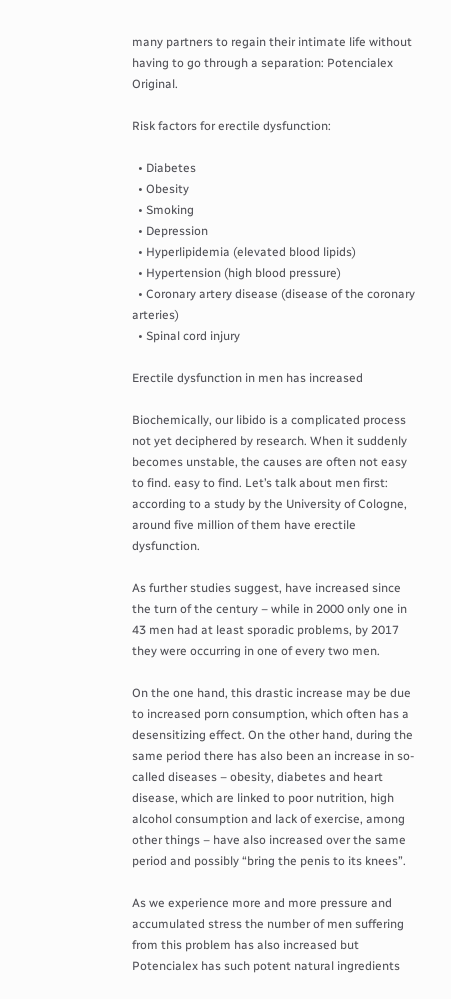many partners to regain their intimate life without having to go through a separation: Potencialex Original.

Risk factors for erectile dysfunction:

  • Diabetes
  • Obesity
  • Smoking
  • Depression
  • Hyperlipidemia (elevated blood lipids)
  • Hypertension (high blood pressure)
  • Coronary artery disease (disease of the coronary arteries)
  • Spinal cord injury

Erectile dysfunction in men has increased

Biochemically, our libido is a complicated process not yet deciphered by research. When it suddenly becomes unstable, the causes are often not easy to find. easy to find. Let’s talk about men first: according to a study by the University of Cologne, around five million of them have erectile dysfunction.

As further studies suggest, have increased since the turn of the century – while in 2000 only one in 43 men had at least sporadic problems, by 2017 they were occurring in one of every two men.

On the one hand, this drastic increase may be due to increased porn consumption, which often has a desensitizing effect. On the other hand, during the same period there has also been an increase in so-called diseases – obesity, diabetes and heart disease, which are linked to poor nutrition, high alcohol consumption and lack of exercise, among other things – have also increased over the same period and possibly “bring the penis to its knees”.

As we experience more and more pressure and accumulated stress the number of men suffering from this problem has also increased but Potencialex has such potent natural ingredients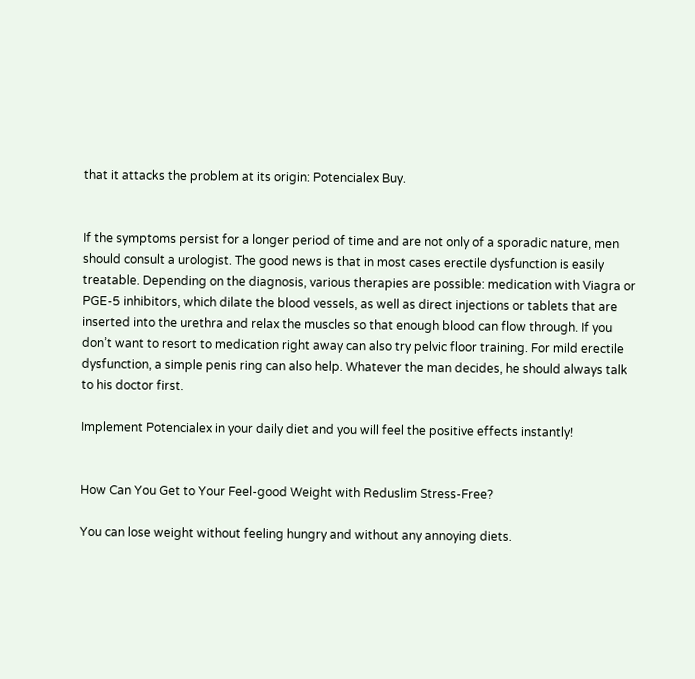that it attacks the problem at its origin: Potencialex Buy.


If the symptoms persist for a longer period of time and are not only of a sporadic nature, men should consult a urologist. The good news is that in most cases erectile dysfunction is easily treatable. Depending on the diagnosis, various therapies are possible: medication with Viagra or PGE-5 inhibitors, which dilate the blood vessels, as well as direct injections or tablets that are inserted into the urethra and relax the muscles so that enough blood can flow through. If you don’t want to resort to medication right away can also try pelvic floor training. For mild erectile dysfunction, a simple penis ring can also help. Whatever the man decides, he should always talk to his doctor first.

Implement Potencialex in your daily diet and you will feel the positive effects instantly!


How Can You Get to Your Feel-good Weight with Reduslim Stress-Free?

You can lose weight without feeling hungry and without any annoying diets.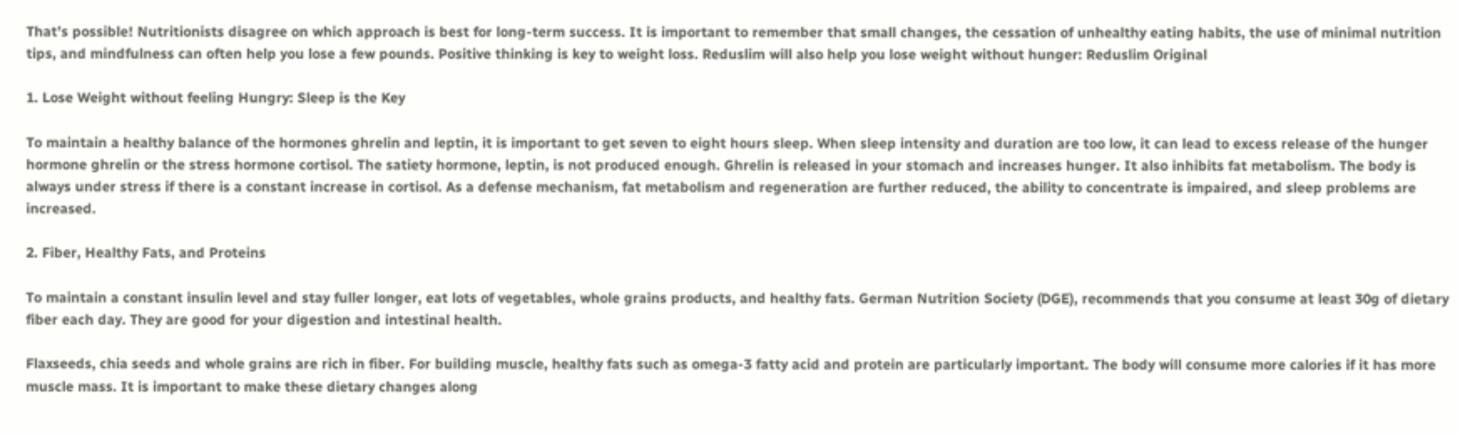That’s possible! Nutritionists disagree on which approach is best for long-term success. It is important to remember that small changes, the cessation of unhealthy eating habits, the use of minimal nutrition tips, and mindfulness can often help you lose a few pounds. Positive thinking is key to weight loss. Reduslim will also help you lose weight without hunger: Reduslim Original

1. Lose Weight without feeling Hungry: Sleep is the Key

To maintain a healthy balance of the hormones ghrelin and leptin, it is important to get seven to eight hours sleep. When sleep intensity and duration are too low, it can lead to excess release of the hunger hormone ghrelin or the stress hormone cortisol. The satiety hormone, leptin, is not produced enough. Ghrelin is released in your stomach and increases hunger. It also inhibits fat metabolism. The body is always under stress if there is a constant increase in cortisol. As a defense mechanism, fat metabolism and regeneration are further reduced, the ability to concentrate is impaired, and sleep problems are increased.

2. Fiber, Healthy Fats, and Proteins

To maintain a constant insulin level and stay fuller longer, eat lots of vegetables, whole grains products, and healthy fats. German Nutrition Society (DGE), recommends that you consume at least 30g of dietary fiber each day. They are good for your digestion and intestinal health.

Flaxseeds, chia seeds and whole grains are rich in fiber. For building muscle, healthy fats such as omega-3 fatty acid and protein are particularly important. The body will consume more calories if it has more muscle mass. It is important to make these dietary changes along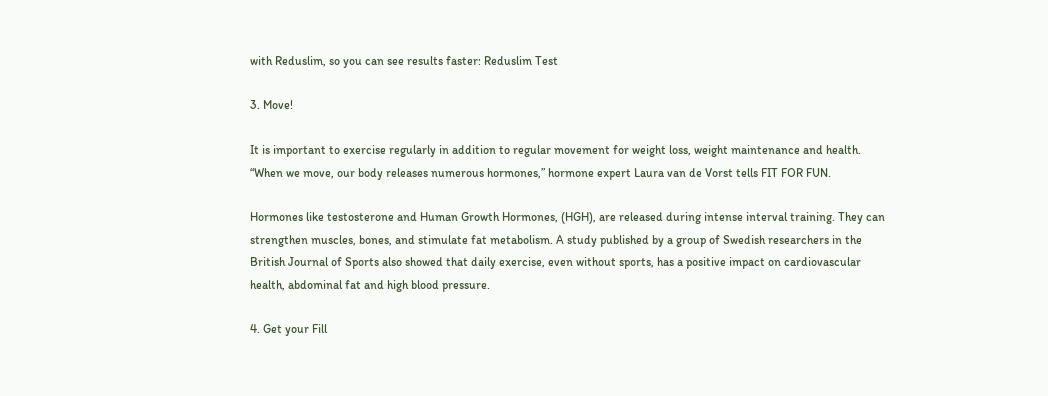with Reduslim, so you can see results faster: Reduslim Test

3. Move!

It is important to exercise regularly in addition to regular movement for weight loss, weight maintenance and health. “When we move, our body releases numerous hormones,” hormone expert Laura van de Vorst tells FIT FOR FUN.

Hormones like testosterone and Human Growth Hormones, (HGH), are released during intense interval training. They can strengthen muscles, bones, and stimulate fat metabolism. A study published by a group of Swedish researchers in the British Journal of Sports also showed that daily exercise, even without sports, has a positive impact on cardiovascular health, abdominal fat and high blood pressure.

4. Get your Fill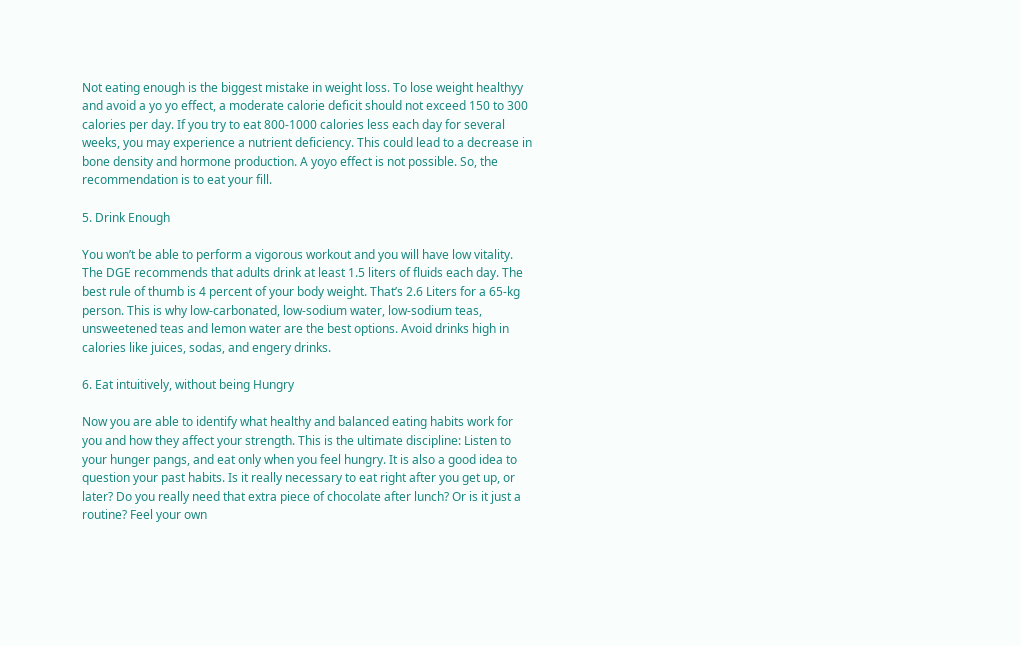Not eating enough is the biggest mistake in weight loss. To lose weight healthyy and avoid a yo yo effect, a moderate calorie deficit should not exceed 150 to 300 calories per day. If you try to eat 800-1000 calories less each day for several weeks, you may experience a nutrient deficiency. This could lead to a decrease in bone density and hormone production. A yoyo effect is not possible. So, the recommendation is to eat your fill.

5. Drink Enough

You won’t be able to perform a vigorous workout and you will have low vitality. The DGE recommends that adults drink at least 1.5 liters of fluids each day. The best rule of thumb is 4 percent of your body weight. That’s 2.6 Liters for a 65-kg person. This is why low-carbonated, low-sodium water, low-sodium teas, unsweetened teas and lemon water are the best options. Avoid drinks high in calories like juices, sodas, and engery drinks.

6. Eat intuitively, without being Hungry

Now you are able to identify what healthy and balanced eating habits work for you and how they affect your strength. This is the ultimate discipline: Listen to your hunger pangs, and eat only when you feel hungry. It is also a good idea to question your past habits. Is it really necessary to eat right after you get up, or later? Do you really need that extra piece of chocolate after lunch? Or is it just a routine? Feel your own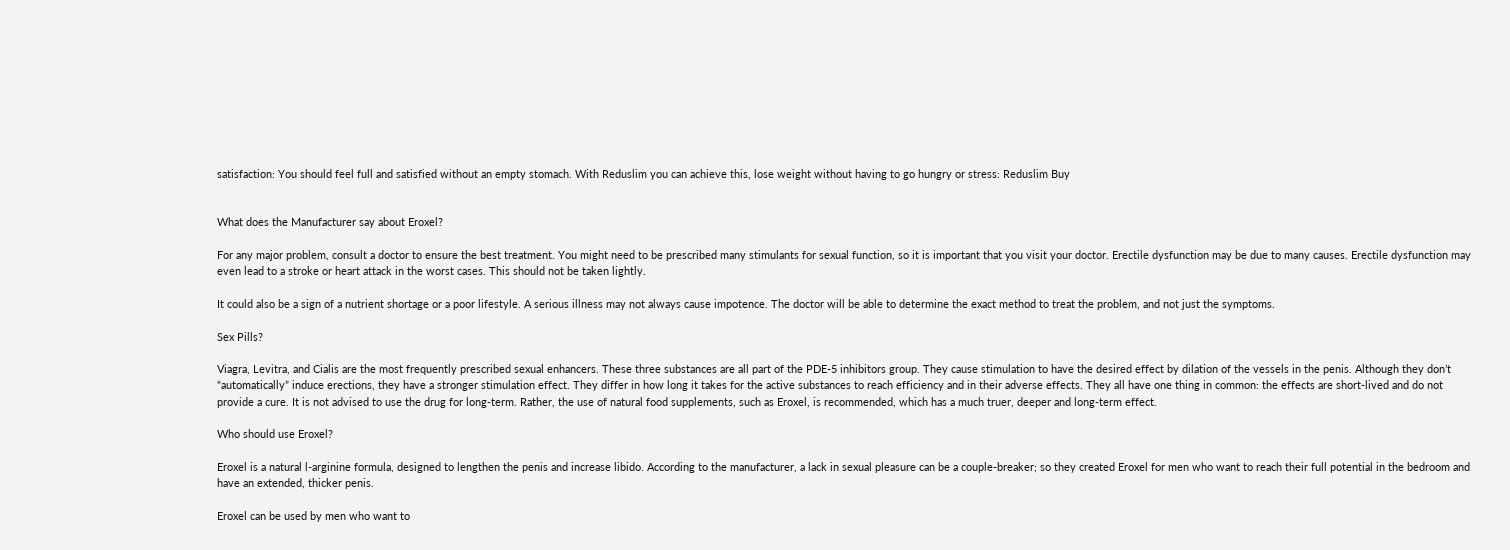satisfaction: You should feel full and satisfied without an empty stomach. With Reduslim you can achieve this, lose weight without having to go hungry or stress: Reduslim Buy


What does the Manufacturer say about Eroxel?

For any major problem, consult a doctor to ensure the best treatment. You might need to be prescribed many stimulants for sexual function, so it is important that you visit your doctor. Erectile dysfunction may be due to many causes. Erectile dysfunction may even lead to a stroke or heart attack in the worst cases. This should not be taken lightly.

It could also be a sign of a nutrient shortage or a poor lifestyle. A serious illness may not always cause impotence. The doctor will be able to determine the exact method to treat the problem, and not just the symptoms.

Sex Pills?

Viagra, Levitra, and Cialis are the most frequently prescribed sexual enhancers. These three substances are all part of the PDE-5 inhibitors group. They cause stimulation to have the desired effect by dilation of the vessels in the penis. Although they don’t “automatically” induce erections, they have a stronger stimulation effect. They differ in how long it takes for the active substances to reach efficiency and in their adverse effects. They all have one thing in common: the effects are short-lived and do not provide a cure. It is not advised to use the drug for long-term. Rather, the use of natural food supplements, such as Eroxel, is recommended, which has a much truer, deeper and long-term effect.

Who should use Eroxel?

Eroxel is a natural l-arginine formula, designed to lengthen the penis and increase libido. According to the manufacturer, a lack in sexual pleasure can be a couple-breaker; so they created Eroxel for men who want to reach their full potential in the bedroom and have an extended, thicker penis.

Eroxel can be used by men who want to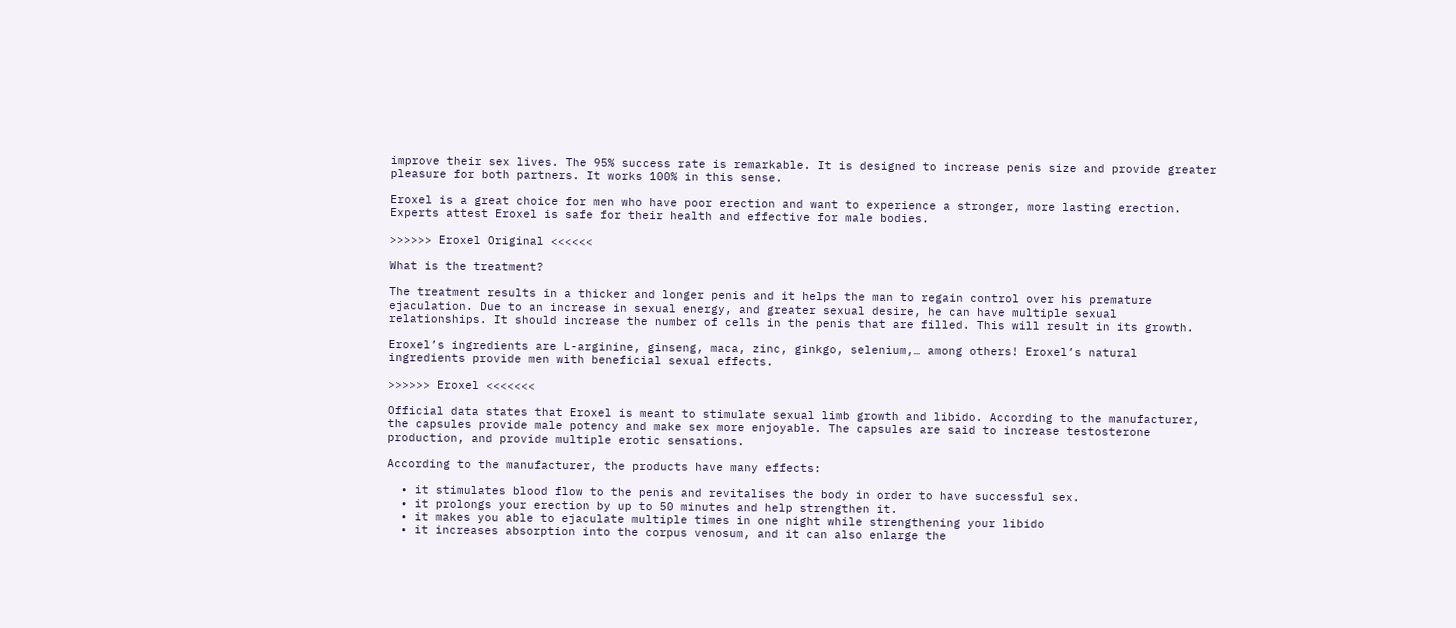improve their sex lives. The 95% success rate is remarkable. It is designed to increase penis size and provide greater pleasure for both partners. It works 100% in this sense.

Eroxel is a great choice for men who have poor erection and want to experience a stronger, more lasting erection. Experts attest Eroxel is safe for their health and effective for male bodies.

>>>>>> Eroxel Original <<<<<<

What is the treatment?

The treatment results in a thicker and longer penis and it helps the man to regain control over his premature ejaculation. Due to an increase in sexual energy, and greater sexual desire, he can have multiple sexual relationships. It should increase the number of cells in the penis that are filled. This will result in its growth.

Eroxel’s ingredients are L-arginine, ginseng, maca, zinc, ginkgo, selenium,… among others! Eroxel’s natural ingredients provide men with beneficial sexual effects.

>>>>>> Eroxel <<<<<<<

Official data states that Eroxel is meant to stimulate sexual limb growth and libido. According to the manufacturer, the capsules provide male potency and make sex more enjoyable. The capsules are said to increase testosterone production, and provide multiple erotic sensations.

According to the manufacturer, the products have many effects:

  • it stimulates blood flow to the penis and revitalises the body in order to have successful sex.
  • it prolongs your erection by up to 50 minutes and help strengthen it.
  • it makes you able to ejaculate multiple times in one night while strengthening your libido
  • it increases absorption into the corpus venosum, and it can also enlarge the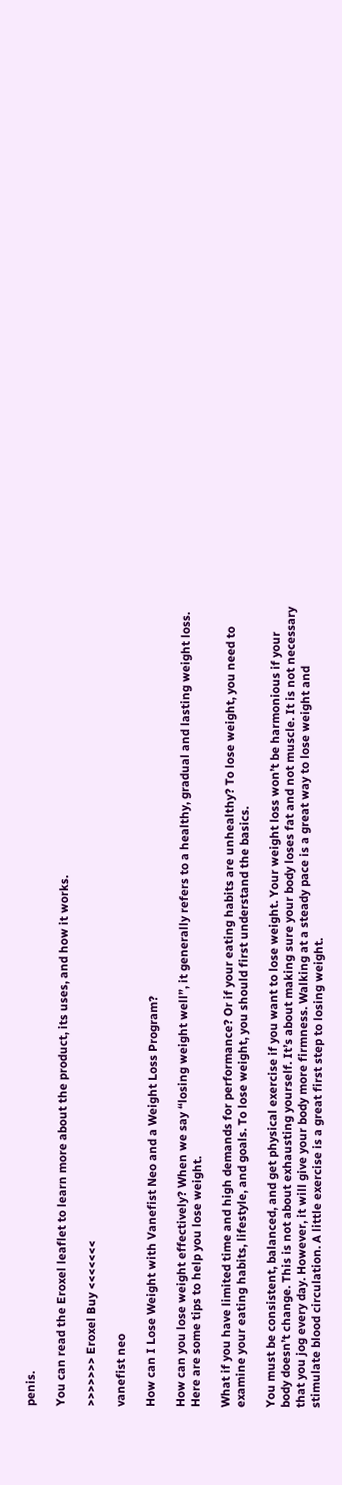penis.

You can read the Eroxel leaflet to learn more about the product, its uses, and how it works.

>>>>>>> Eroxel Buy <<<<<<<

vanefist neo

How can I Lose Weight with Vanefist Neo and a Weight Loss Program?

How can you lose weight effectively? When we say “losing weight well”, it generally refers to a healthy, gradual and lasting weight loss. Here are some tips to help you lose weight.

What if you have limited time and high demands for performance? Or if your eating habits are unhealthy? To lose weight, you need to examine your eating habits, lifestyle, and goals. To lose weight, you should first understand the basics.

You must be consistent, balanced, and get physical exercise if you want to lose weight. Your weight loss won’t be harmonious if your body doesn’t change. This is not about exhausting yourself. It’s about making sure your body loses fat and not muscle. It is not necessary that you jog every day. However, it will give your body more firmness. Walking at a steady pace is a great way to lose weight and stimulate blood circulation. A little exercise is a great first step to losing weight.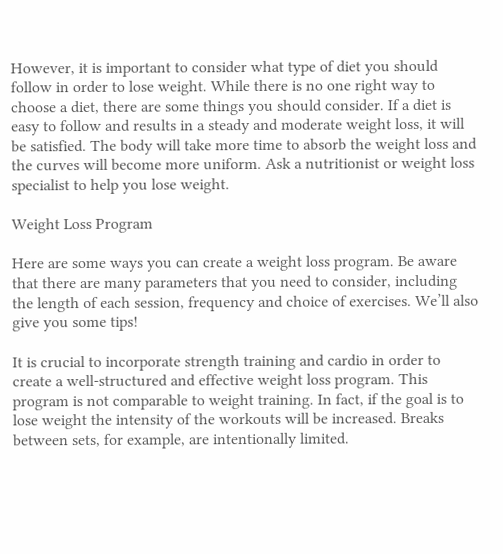However, it is important to consider what type of diet you should follow in order to lose weight. While there is no one right way to choose a diet, there are some things you should consider. If a diet is easy to follow and results in a steady and moderate weight loss, it will be satisfied. The body will take more time to absorb the weight loss and the curves will become more uniform. Ask a nutritionist or weight loss specialist to help you lose weight.

Weight Loss Program

Here are some ways you can create a weight loss program. Be aware that there are many parameters that you need to consider, including the length of each session, frequency and choice of exercises. We’ll also give you some tips!

It is crucial to incorporate strength training and cardio in order to create a well-structured and effective weight loss program. This program is not comparable to weight training. In fact, if the goal is to lose weight the intensity of the workouts will be increased. Breaks between sets, for example, are intentionally limited.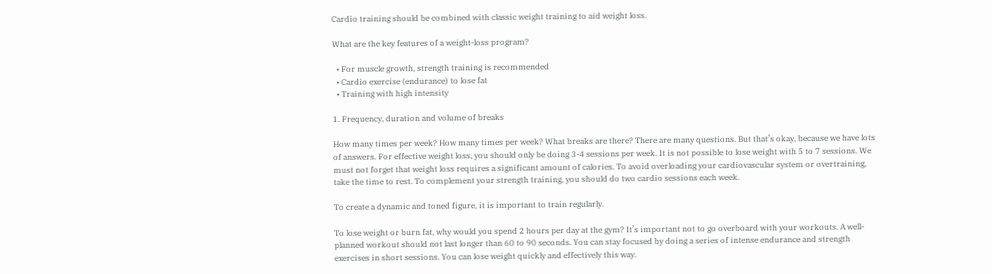Cardio training should be combined with classic weight training to aid weight loss.

What are the key features of a weight-loss program?

  • For muscle growth, strength training is recommended
  • Cardio exercise (endurance) to lose fat
  • Training with high intensity

1. Frequency, duration and volume of breaks

How many times per week? How many times per week? What breaks are there? There are many questions. But that’s okay, because we have lots of answers. For effective weight loss, you should only be doing 3-4 sessions per week. It is not possible to lose weight with 5 to 7 sessions. We must not forget that weight loss requires a significant amount of calories. To avoid overloading your cardiovascular system or overtraining, take the time to rest. To complement your strength training, you should do two cardio sessions each week.

To create a dynamic and toned figure, it is important to train regularly.

To lose weight or burn fat, why would you spend 2 hours per day at the gym? It’s important not to go overboard with your workouts. A well-planned workout should not last longer than 60 to 90 seconds. You can stay focused by doing a series of intense endurance and strength exercises in short sessions. You can lose weight quickly and effectively this way.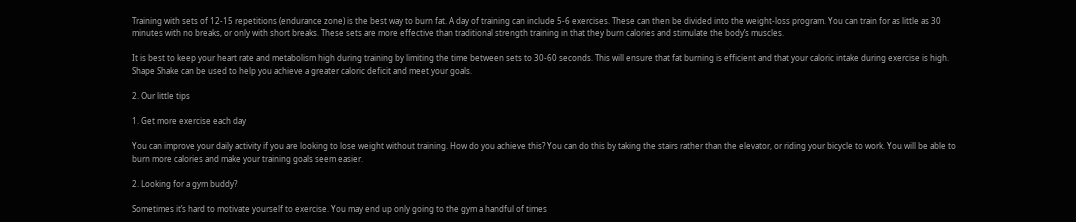Training with sets of 12-15 repetitions (endurance zone) is the best way to burn fat. A day of training can include 5-6 exercises. These can then be divided into the weight-loss program. You can train for as little as 30 minutes with no breaks, or only with short breaks. These sets are more effective than traditional strength training in that they burn calories and stimulate the body’s muscles.

It is best to keep your heart rate and metabolism high during training by limiting the time between sets to 30-60 seconds. This will ensure that fat burning is efficient and that your caloric intake during exercise is high. Shape Shake can be used to help you achieve a greater caloric deficit and meet your goals.

2. Our little tips

1. Get more exercise each day

You can improve your daily activity if you are looking to lose weight without training. How do you achieve this? You can do this by taking the stairs rather than the elevator, or riding your bicycle to work. You will be able to burn more calories and make your training goals seem easier.

2. Looking for a gym buddy?

Sometimes it’s hard to motivate yourself to exercise. You may end up only going to the gym a handful of times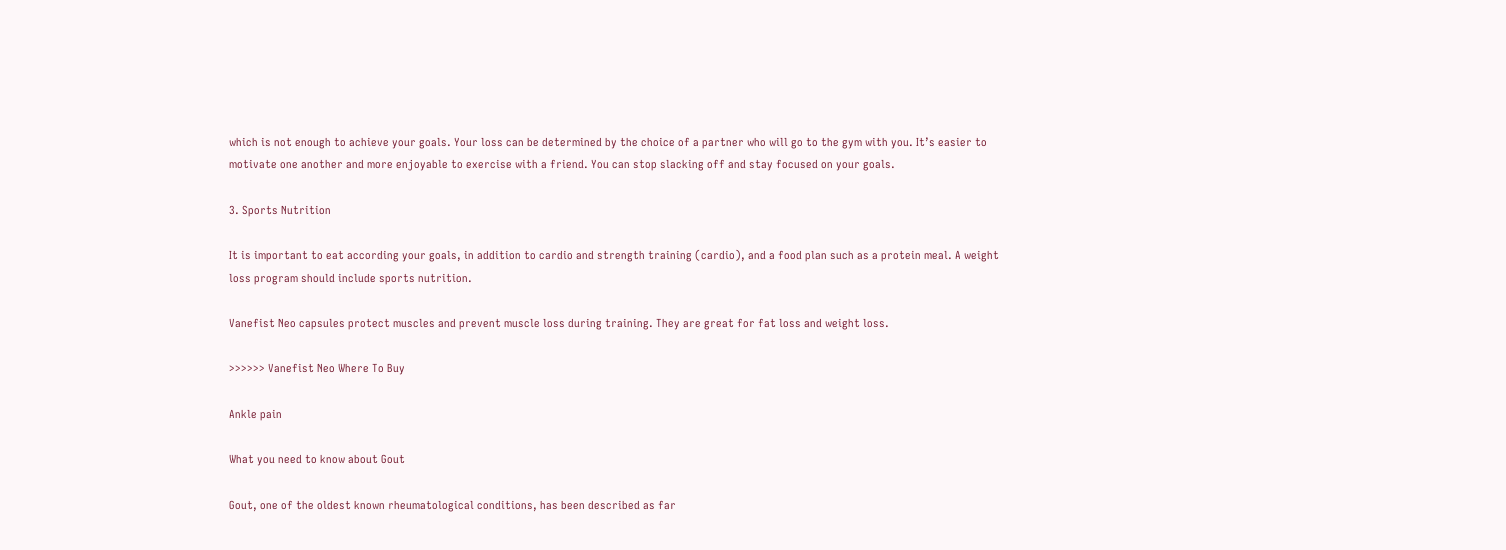which is not enough to achieve your goals. Your loss can be determined by the choice of a partner who will go to the gym with you. It’s easier to motivate one another and more enjoyable to exercise with a friend. You can stop slacking off and stay focused on your goals.

3. Sports Nutrition

It is important to eat according your goals, in addition to cardio and strength training (cardio), and a food plan such as a protein meal. A weight loss program should include sports nutrition.

Vanefist Neo capsules protect muscles and prevent muscle loss during training. They are great for fat loss and weight loss.

>>>>>> Vanefist Neo Where To Buy

Ankle pain

What you need to know about Gout

Gout, one of the oldest known rheumatological conditions, has been described as far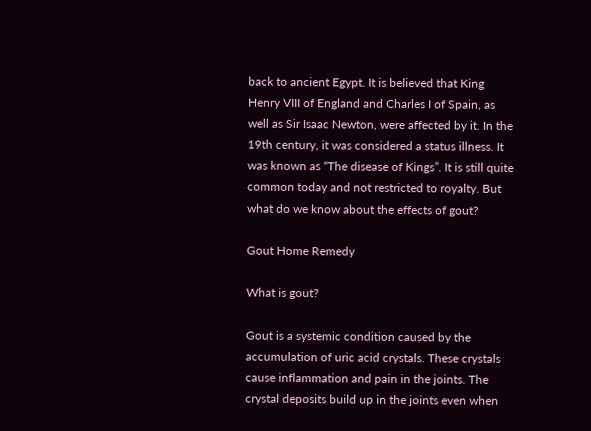back to ancient Egypt. It is believed that King Henry VIII of England and Charles I of Spain, as well as Sir Isaac Newton, were affected by it. In the 19th century, it was considered a status illness. It was known as “The disease of Kings”. It is still quite common today and not restricted to royalty. But what do we know about the effects of gout?

Gout Home Remedy

What is gout?

Gout is a systemic condition caused by the accumulation of uric acid crystals. These crystals cause inflammation and pain in the joints. The crystal deposits build up in the joints even when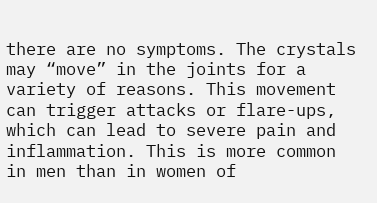there are no symptoms. The crystals may “move” in the joints for a variety of reasons. This movement can trigger attacks or flare-ups, which can lead to severe pain and inflammation. This is more common in men than in women of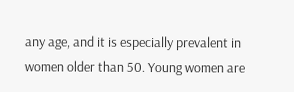any age, and it is especially prevalent in women older than 50. Young women are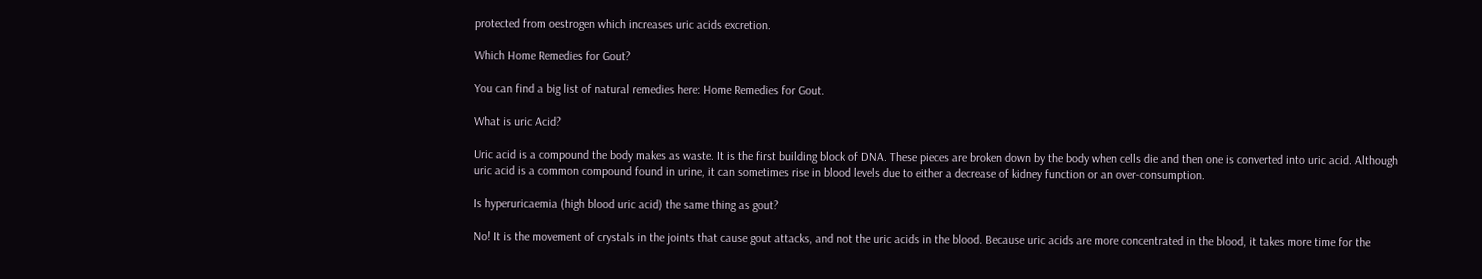protected from oestrogen which increases uric acids excretion.

Which Home Remedies for Gout?

You can find a big list of natural remedies here: Home Remedies for Gout.

What is uric Acid?

Uric acid is a compound the body makes as waste. It is the first building block of DNA. These pieces are broken down by the body when cells die and then one is converted into uric acid. Although uric acid is a common compound found in urine, it can sometimes rise in blood levels due to either a decrease of kidney function or an over-consumption.

Is hyperuricaemia (high blood uric acid) the same thing as gout?

No! It is the movement of crystals in the joints that cause gout attacks, and not the uric acids in the blood. Because uric acids are more concentrated in the blood, it takes more time for the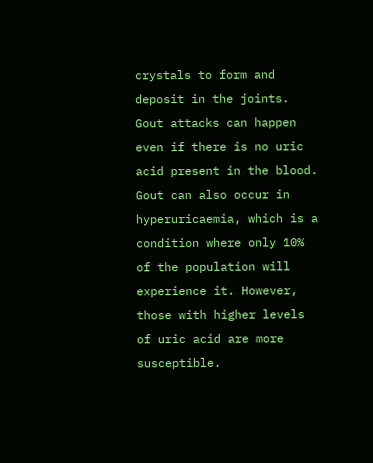crystals to form and deposit in the joints. Gout attacks can happen even if there is no uric acid present in the blood. Gout can also occur in hyperuricaemia, which is a condition where only 10% of the population will experience it. However, those with higher levels of uric acid are more susceptible.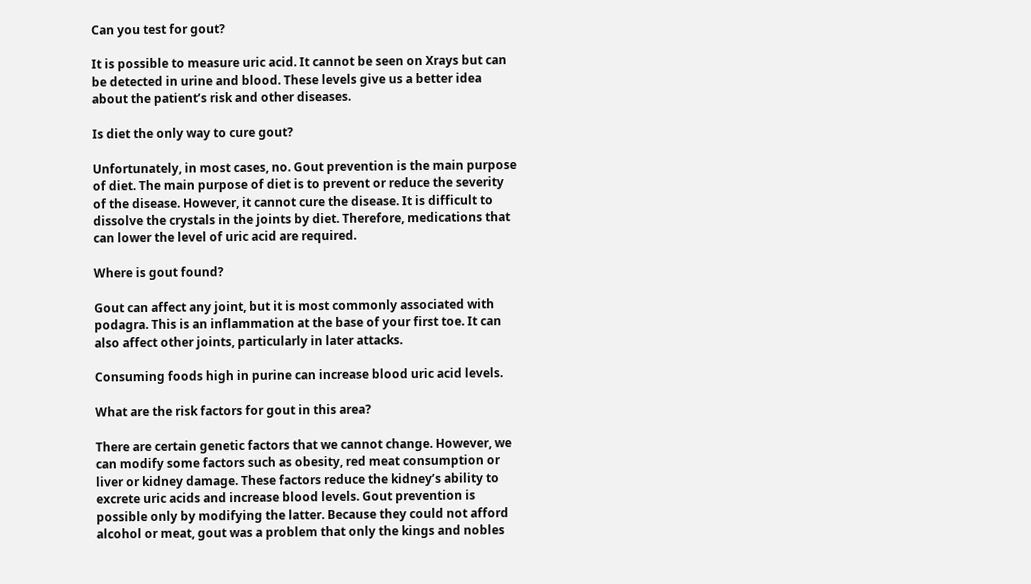Can you test for gout?

It is possible to measure uric acid. It cannot be seen on Xrays but can be detected in urine and blood. These levels give us a better idea about the patient’s risk and other diseases.

Is diet the only way to cure gout?

Unfortunately, in most cases, no. Gout prevention is the main purpose of diet. The main purpose of diet is to prevent or reduce the severity of the disease. However, it cannot cure the disease. It is difficult to dissolve the crystals in the joints by diet. Therefore, medications that can lower the level of uric acid are required.

Where is gout found?

Gout can affect any joint, but it is most commonly associated with podagra. This is an inflammation at the base of your first toe. It can also affect other joints, particularly in later attacks.

Consuming foods high in purine can increase blood uric acid levels.

What are the risk factors for gout in this area?

There are certain genetic factors that we cannot change. However, we can modify some factors such as obesity, red meat consumption or liver or kidney damage. These factors reduce the kidney’s ability to excrete uric acids and increase blood levels. Gout prevention is possible only by modifying the latter. Because they could not afford alcohol or meat, gout was a problem that only the kings and nobles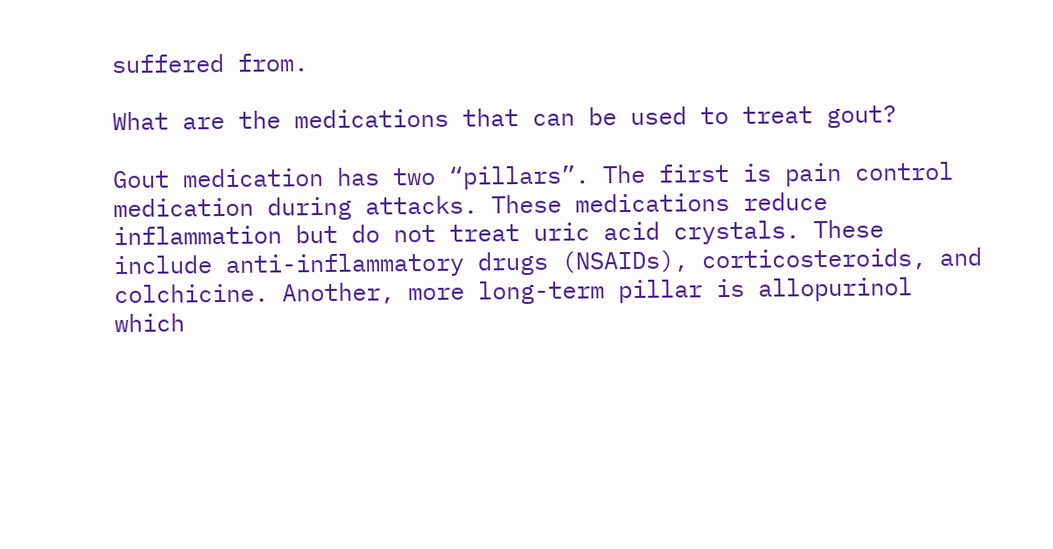suffered from.

What are the medications that can be used to treat gout?

Gout medication has two “pillars”. The first is pain control medication during attacks. These medications reduce inflammation but do not treat uric acid crystals. These include anti-inflammatory drugs (NSAIDs), corticosteroids, and colchicine. Another, more long-term pillar is allopurinol which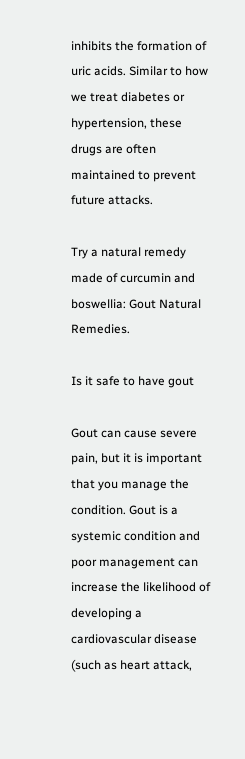inhibits the formation of uric acids. Similar to how we treat diabetes or hypertension, these drugs are often maintained to prevent future attacks.

Try a natural remedy made of curcumin and boswellia: Gout Natural Remedies.

Is it safe to have gout

Gout can cause severe pain, but it is important that you manage the condition. Gout is a systemic condition and poor management can increase the likelihood of developing a cardiovascular disease (such as heart attack,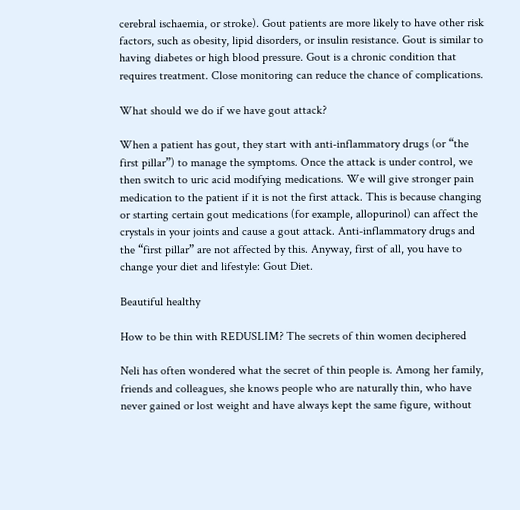cerebral ischaemia, or stroke). Gout patients are more likely to have other risk factors, such as obesity, lipid disorders, or insulin resistance. Gout is similar to having diabetes or high blood pressure. Gout is a chronic condition that requires treatment. Close monitoring can reduce the chance of complications.

What should we do if we have gout attack?

When a patient has gout, they start with anti-inflammatory drugs (or “the first pillar”) to manage the symptoms. Once the attack is under control, we then switch to uric acid modifying medications. We will give stronger pain medication to the patient if it is not the first attack. This is because changing or starting certain gout medications (for example, allopurinol) can affect the crystals in your joints and cause a gout attack. Anti-inflammatory drugs and the “first pillar” are not affected by this. Anyway, first of all, you have to change your diet and lifestyle: Gout Diet.

Beautiful healthy

How to be thin with REDUSLIM? The secrets of thin women deciphered

Neli has often wondered what the secret of thin people is. Among her family, friends and colleagues, she knows people who are naturally thin, who have never gained or lost weight and have always kept the same figure, without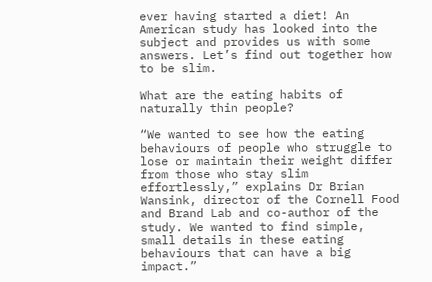ever having started a diet! An American study has looked into the subject and provides us with some answers. Let’s find out together how to be slim.

What are the eating habits of naturally thin people?

“We wanted to see how the eating behaviours of people who struggle to lose or maintain their weight differ from those who stay slim effortlessly,” explains Dr Brian Wansink, director of the Cornell Food and Brand Lab and co-author of the study. We wanted to find simple, small details in these eating behaviours that can have a big impact.”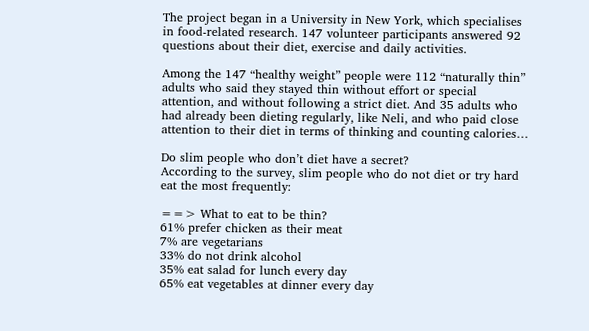The project began in a University in New York, which specialises in food-related research. 147 volunteer participants answered 92 questions about their diet, exercise and daily activities.

Among the 147 “healthy weight” people were 112 “naturally thin” adults who said they stayed thin without effort or special attention, and without following a strict diet. And 35 adults who had already been dieting regularly, like Neli, and who paid close attention to their diet in terms of thinking and counting calories…

Do slim people who don’t diet have a secret?
According to the survey, slim people who do not diet or try hard eat the most frequently:

==> What to eat to be thin?
61% prefer chicken as their meat
7% are vegetarians
33% do not drink alcohol
35% eat salad for lunch every day
65% eat vegetables at dinner every day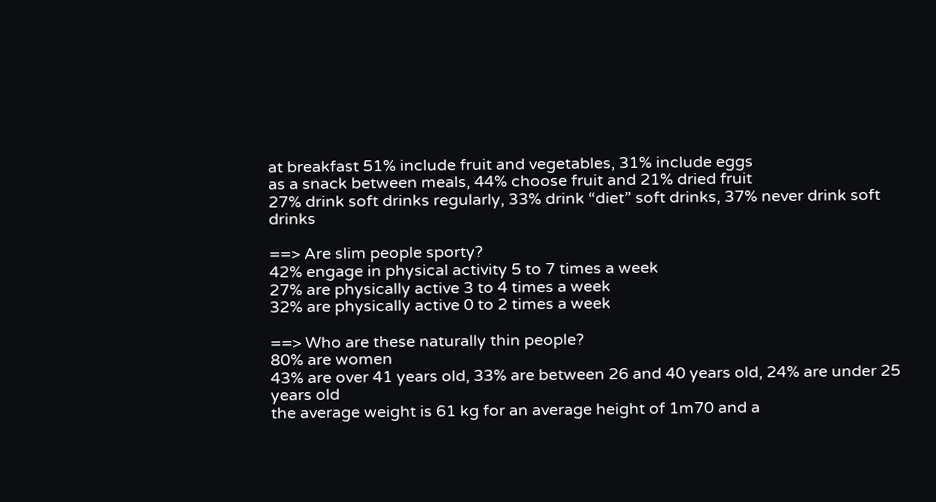at breakfast 51% include fruit and vegetables, 31% include eggs
as a snack between meals, 44% choose fruit and 21% dried fruit
27% drink soft drinks regularly, 33% drink “diet” soft drinks, 37% never drink soft drinks

==> Are slim people sporty?
42% engage in physical activity 5 to 7 times a week
27% are physically active 3 to 4 times a week
32% are physically active 0 to 2 times a week

==> Who are these naturally thin people?
80% are women
43% are over 41 years old, 33% are between 26 and 40 years old, 24% are under 25 years old
the average weight is 61 kg for an average height of 1m70 and a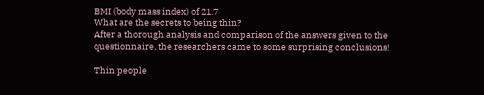BMI (body mass index) of 21.7
What are the secrets to being thin?
After a thorough analysis and comparison of the answers given to the questionnaire, the researchers came to some surprising conclusions!

Thin people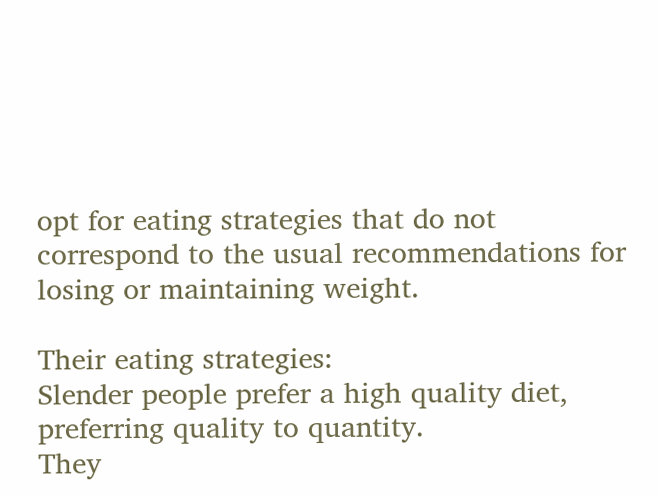opt for eating strategies that do not correspond to the usual recommendations for losing or maintaining weight.

Their eating strategies:
Slender people prefer a high quality diet, preferring quality to quantity.
They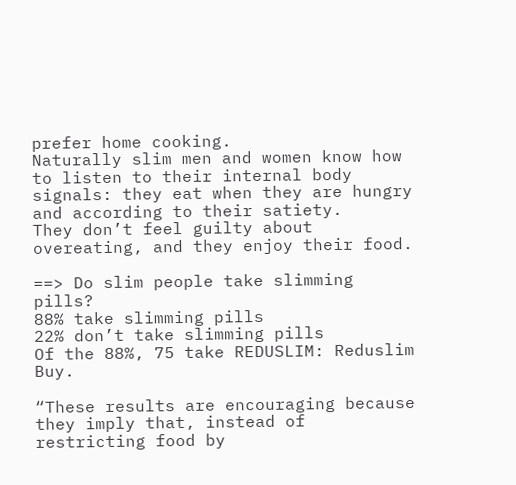prefer home cooking.
Naturally slim men and women know how to listen to their internal body signals: they eat when they are hungry and according to their satiety.
They don’t feel guilty about overeating, and they enjoy their food.

==> Do slim people take slimming pills?
88% take slimming pills
22% don’t take slimming pills
Of the 88%, 75 take REDUSLIM: Reduslim Buy.

“These results are encouraging because they imply that, instead of restricting food by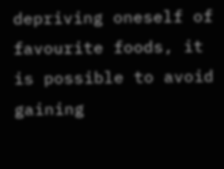depriving oneself of favourite foods, it is possible to avoid gaining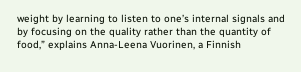weight by learning to listen to one’s internal signals and by focusing on the quality rather than the quantity of food,” explains Anna-Leena Vuorinen, a Finnish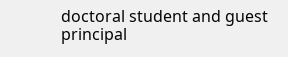doctoral student and guest principal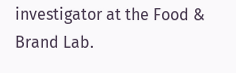investigator at the Food & Brand Lab.